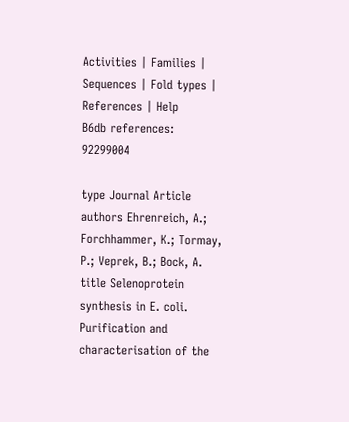Activities | Families | Sequences | Fold types | References | Help
B6db references: 92299004

type Journal Article
authors Ehrenreich, A.; Forchhammer, K.; Tormay, P.; Veprek, B.; Bock, A.
title Selenoprotein synthesis in E. coli. Purification and characterisation of the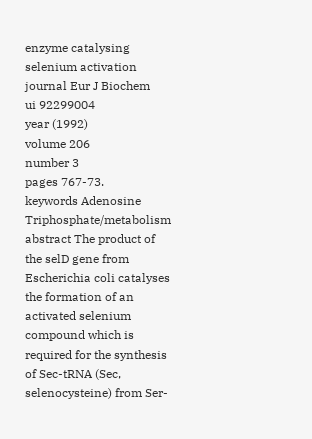enzyme catalysing selenium activation
journal Eur J Biochem
ui 92299004
year (1992)
volume 206
number 3
pages 767-73.
keywords Adenosine Triphosphate/metabolism
abstract The product of the selD gene from Escherichia coli catalyses the formation of an activated selenium compound which is required for the synthesis of Sec-tRNA (Sec, selenocysteine) from Ser-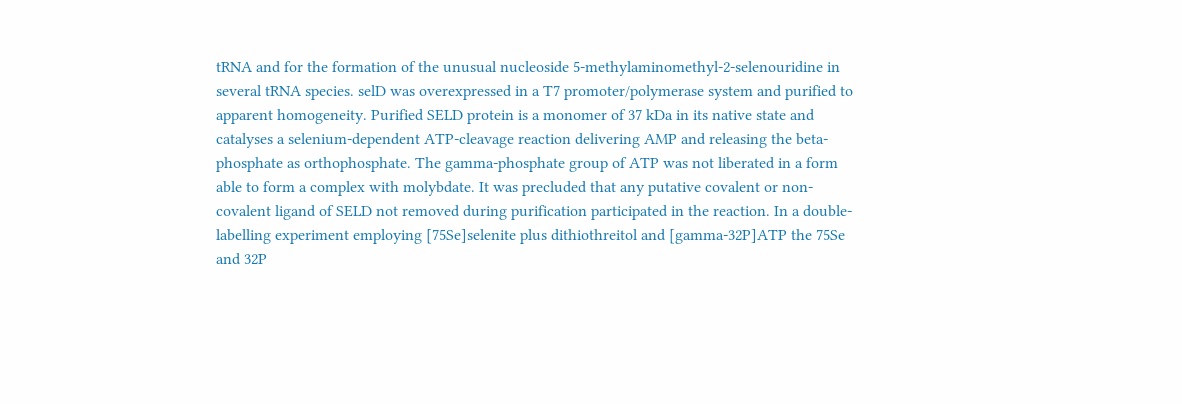tRNA and for the formation of the unusual nucleoside 5-methylaminomethyl-2-selenouridine in several tRNA species. selD was overexpressed in a T7 promoter/polymerase system and purified to apparent homogeneity. Purified SELD protein is a monomer of 37 kDa in its native state and catalyses a selenium-dependent ATP-cleavage reaction delivering AMP and releasing the beta-phosphate as orthophosphate. The gamma-phosphate group of ATP was not liberated in a form able to form a complex with molybdate. It was precluded that any putative covalent or non-covalent ligand of SELD not removed during purification participated in the reaction. In a double-labelling experiment employing [75Se]selenite plus dithiothreitol and [gamma-32P]ATP the 75Se and 32P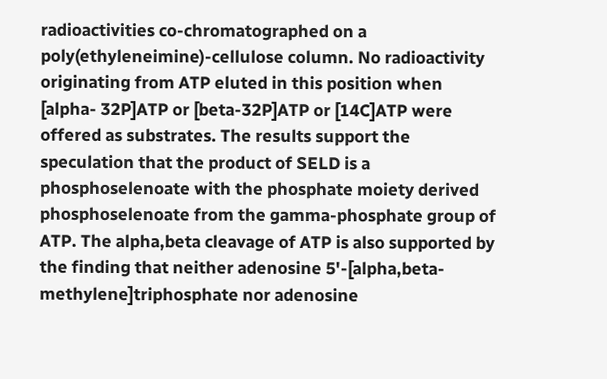radioactivities co-chromatographed on a poly(ethyleneimine)-cellulose column. No radioactivity originating from ATP eluted in this position when [alpha- 32P]ATP or [beta-32P]ATP or [14C]ATP were offered as substrates. The results support the speculation that the product of SELD is a phosphoselenoate with the phosphate moiety derived phosphoselenoate from the gamma-phosphate group of ATP. The alpha,beta cleavage of ATP is also supported by the finding that neither adenosine 5'-[alpha,beta- methylene]triphosphate nor adenosine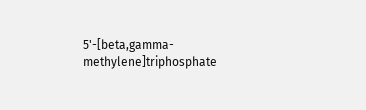5'-[beta,gamma- methylene]triphosphate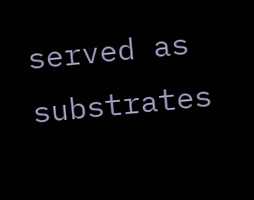served as substrates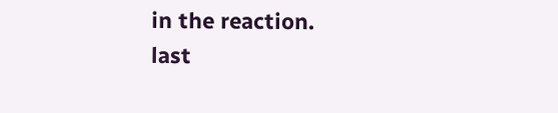in the reaction.
last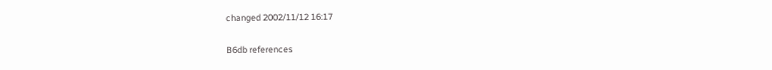changed 2002/11/12 16:17

B6db references